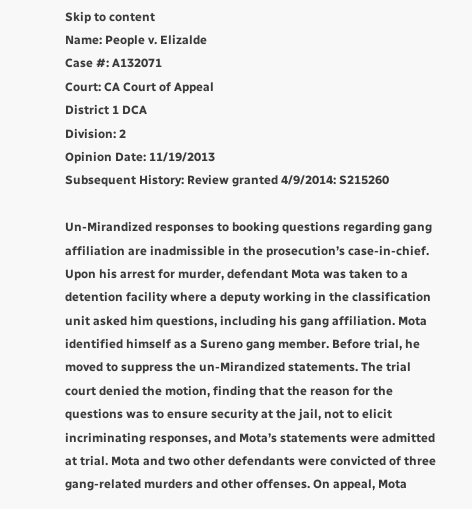Skip to content
Name: People v. Elizalde
Case #: A132071
Court: CA Court of Appeal
District 1 DCA
Division: 2
Opinion Date: 11/19/2013
Subsequent History: Review granted 4/9/2014: S215260

Un-Mirandized responses to booking questions regarding gang affiliation are inadmissible in the prosecution’s case-in-chief. Upon his arrest for murder, defendant Mota was taken to a detention facility where a deputy working in the classification unit asked him questions, including his gang affiliation. Mota identified himself as a Sureno gang member. Before trial, he moved to suppress the un-Mirandized statements. The trial court denied the motion, finding that the reason for the questions was to ensure security at the jail, not to elicit incriminating responses, and Mota’s statements were admitted at trial. Mota and two other defendants were convicted of three gang-related murders and other offenses. On appeal, Mota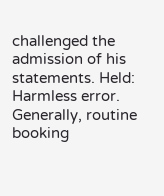challenged the admission of his statements. Held: Harmless error. Generally, routine booking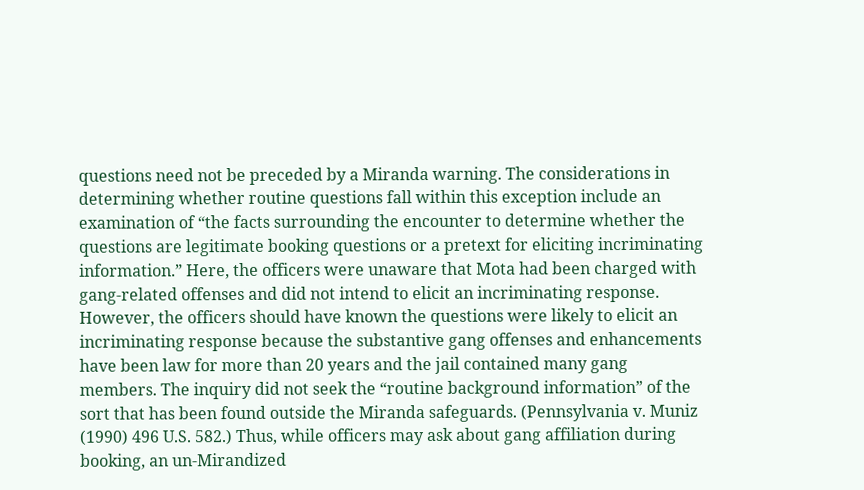questions need not be preceded by a Miranda warning. The considerations in determining whether routine questions fall within this exception include an examination of “the facts surrounding the encounter to determine whether the questions are legitimate booking questions or a pretext for eliciting incriminating information.” Here, the officers were unaware that Mota had been charged with gang-related offenses and did not intend to elicit an incriminating response. However, the officers should have known the questions were likely to elicit an incriminating response because the substantive gang offenses and enhancements have been law for more than 20 years and the jail contained many gang members. The inquiry did not seek the “routine background information” of the sort that has been found outside the Miranda safeguards. (Pennsylvania v. Muniz (1990) 496 U.S. 582.) Thus, while officers may ask about gang affiliation during booking, an un-Mirandized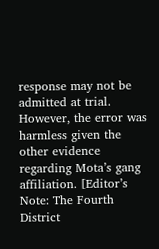response may not be admitted at trial. However, the error was harmless given the other evidence regarding Mota’s gang affiliation. [Editor’s Note: The Fourth District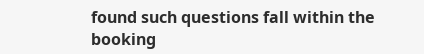found such questions fall within the booking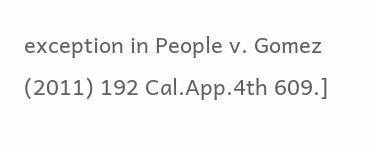exception in People v. Gomez (2011) 192 Cal.App.4th 609.]